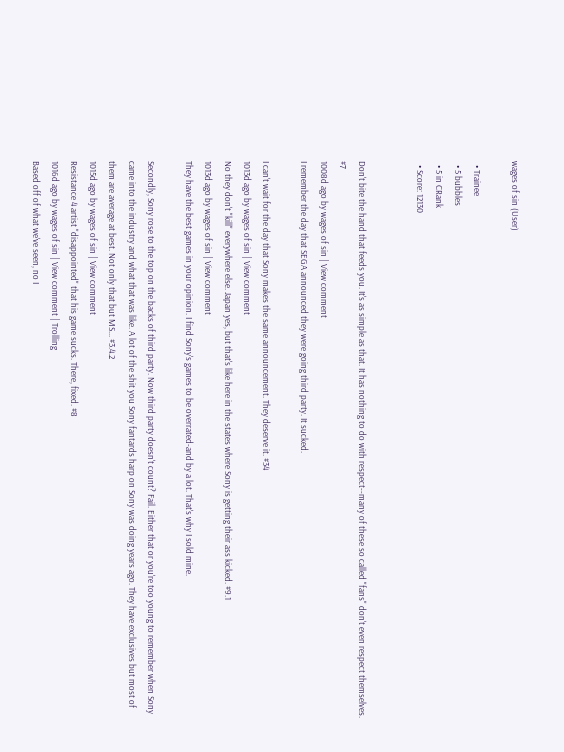wages of sin (User)

  • Trainee
  • 5 bubbles
  • 5 in CRank
  • Score: 12130


Don't bite the hand that feeds you. It's as simple as that. It has nothing to do with respect--many of these so called "fans" don't even respect themselves. #7
1008d ago by wages of sin | View comment
I remember the day that SEGA announced they were going third party. It sucked.

I can't wait for the day that Sony makes the same announcement. They deserve it. #34
1013d ago by wages of sin | View comment
No they don't "kill" everywhere else. Japan yes, but that's like here in the states where Sony is getting their ass kicked. #9.1
1013d ago by wages of sin | View comment
They have the best games in your opinion. I find Sony's games to be overrated-and by a lot. That's why I sold mine.

Secondly, Sony rose to the top on the backs of third party. Now third party doesn't count? Fail. Either that or you're too young to remember when Sony came into the industry and what that was like. A lot of the shit you Sony fantards harp on Sony was doing years ago. They have exclusives but most of them are average at best. Not only that but MS... #3.4.2
1015d ago by wages of sin | View comment
Resistance 4 artist "disappointed" that his game sucks. There, fixed. #8
1016d ago by wages of sin | View comment | Trolling
Based off of what we've seen, no I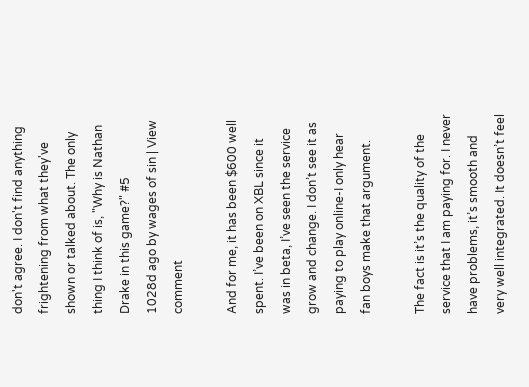don't agree. I don't find anything frightening from what they've shown or talked about. The only thing I think of is, "Why is Nathan Drake in this game?" #5
1028d ago by wages of sin | View comment

And for me, it has been $600 well spent. I’ve been on XBL since it was in beta, I’ve seen the service grow and change. I don’t see it as paying to play online-I only hear fan boys make that argument.

The fact is it’s the quality of the service that I am paying for. I never have problems, it’s smooth and very well integrated. It doesn’t feel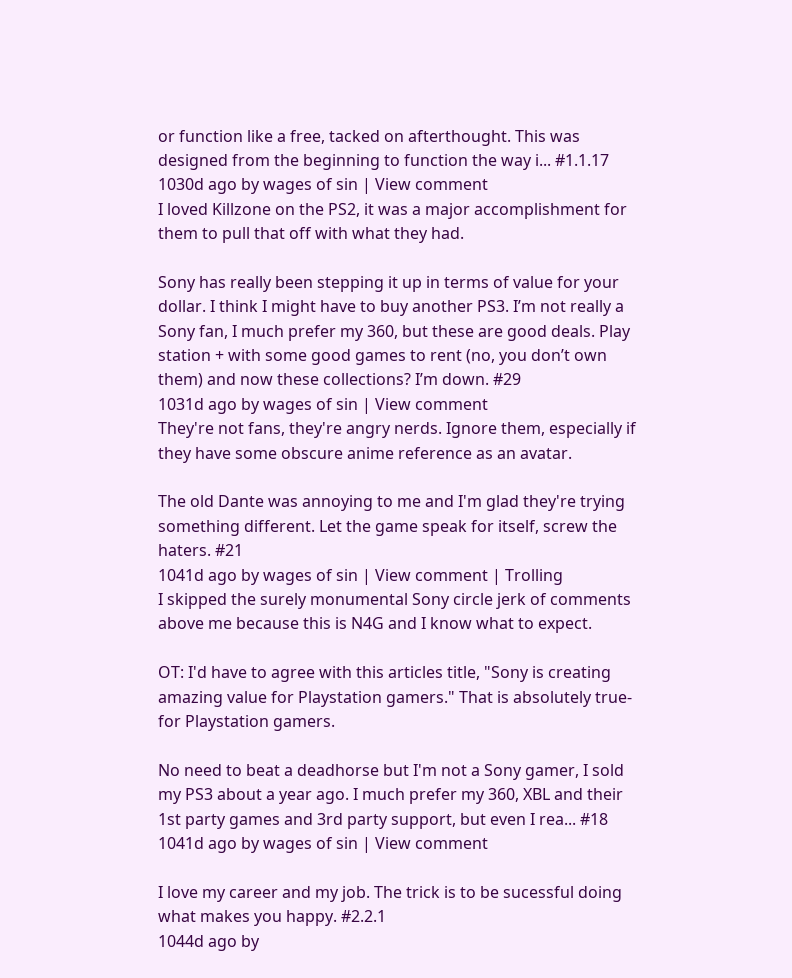or function like a free, tacked on afterthought. This was designed from the beginning to function the way i... #1.1.17
1030d ago by wages of sin | View comment
I loved Killzone on the PS2, it was a major accomplishment for them to pull that off with what they had.

Sony has really been stepping it up in terms of value for your dollar. I think I might have to buy another PS3. I’m not really a Sony fan, I much prefer my 360, but these are good deals. Play station + with some good games to rent (no, you don’t own them) and now these collections? I’m down. #29
1031d ago by wages of sin | View comment
They're not fans, they're angry nerds. Ignore them, especially if they have some obscure anime reference as an avatar.

The old Dante was annoying to me and I'm glad they're trying something different. Let the game speak for itself, screw the haters. #21
1041d ago by wages of sin | View comment | Trolling
I skipped the surely monumental Sony circle jerk of comments above me because this is N4G and I know what to expect.

OT: I'd have to agree with this articles title, "Sony is creating amazing value for Playstation gamers." That is absolutely true-for Playstation gamers.

No need to beat a deadhorse but I'm not a Sony gamer, I sold my PS3 about a year ago. I much prefer my 360, XBL and their 1st party games and 3rd party support, but even I rea... #18
1041d ago by wages of sin | View comment

I love my career and my job. The trick is to be sucessful doing what makes you happy. #2.2.1
1044d ago by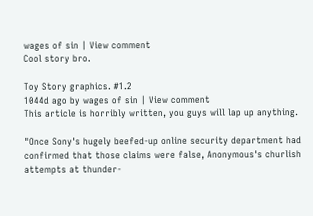wages of sin | View comment
Cool story bro.

Toy Story graphics. #1.2
1044d ago by wages of sin | View comment
This article is horribly written, you guys will lap up anything.

"Once Sony's hugely beefed-up online security department had confirmed that those claims were false, Anonymous's churlish attempts at thunder-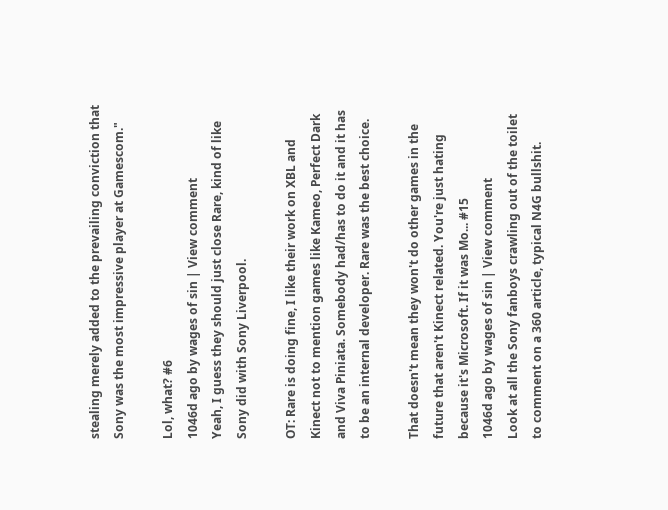stealing merely added to the prevailing conviction that Sony was the most impressive player at Gamescom."

Lol, what? #6
1046d ago by wages of sin | View comment
Yeah, I guess they should just close Rare, kind of like Sony did with Sony Liverpool.

OT: Rare is doing fine, I like their work on XBL and Kinect not to mention games like Kameo, Perfect Dark and Viva Piniata. Somebody had/has to do it and it has to be an internal developer. Rare was the best choice.

That doesn't mean they won't do other games in the future that aren't Kinect related. You're just hating because it's Microsoft. If it was Mo... #15
1046d ago by wages of sin | View comment
Look at all the Sony fanboys crawling out of the toilet to comment on a 360 article, typical N4G bullshit.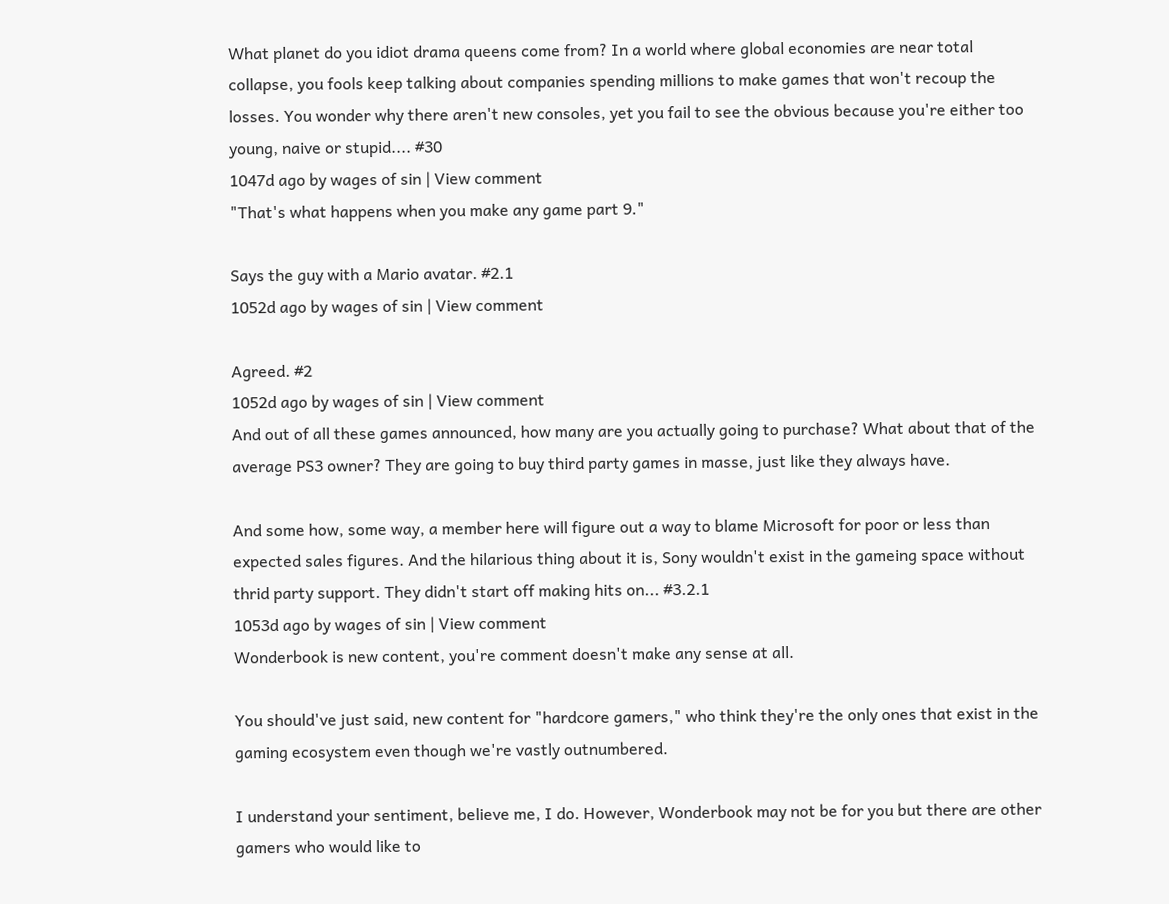What planet do you idiot drama queens come from? In a world where global economies are near total collapse, you fools keep talking about companies spending millions to make games that won't recoup the losses. You wonder why there aren't new consoles, yet you fail to see the obvious because you're either too young, naive or stupid.... #30
1047d ago by wages of sin | View comment
"That's what happens when you make any game part 9."

Says the guy with a Mario avatar. #2.1
1052d ago by wages of sin | View comment

Agreed. #2
1052d ago by wages of sin | View comment
And out of all these games announced, how many are you actually going to purchase? What about that of the average PS3 owner? They are going to buy third party games in masse, just like they always have.

And some how, some way, a member here will figure out a way to blame Microsoft for poor or less than expected sales figures. And the hilarious thing about it is, Sony wouldn't exist in the gameing space without thrid party support. They didn't start off making hits on... #3.2.1
1053d ago by wages of sin | View comment
Wonderbook is new content, you're comment doesn't make any sense at all.

You should've just said, new content for "hardcore gamers," who think they're the only ones that exist in the gaming ecosystem even though we're vastly outnumbered.

I understand your sentiment, believe me, I do. However, Wonderbook may not be for you but there are other gamers who would like to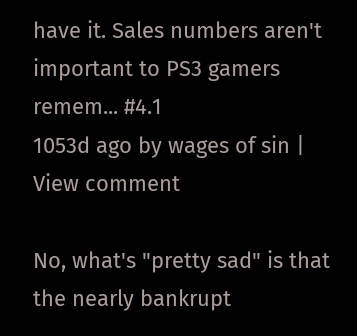have it. Sales numbers aren't important to PS3 gamers remem... #4.1
1053d ago by wages of sin | View comment

No, what's "pretty sad" is that the nearly bankrupt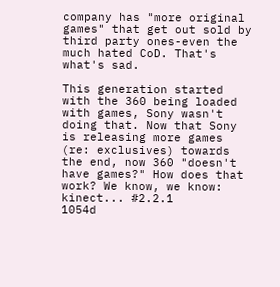company has "more original games" that get out sold by third party ones-even the much hated CoD. That's what's sad.

This generation started with the 360 being loaded with games, Sony wasn't doing that. Now that Sony is releasing more games (re: exclusives) towards the end, now 360 "doesn't have games?" How does that work? We know, we know: kinect... #2.2.1
1054d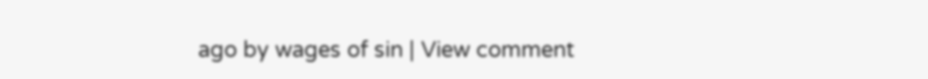ago by wages of sin | View comment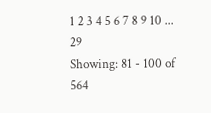1 2 3 4 5 6 7 8 9 10 ... 29
Showing: 81 - 100 of 564